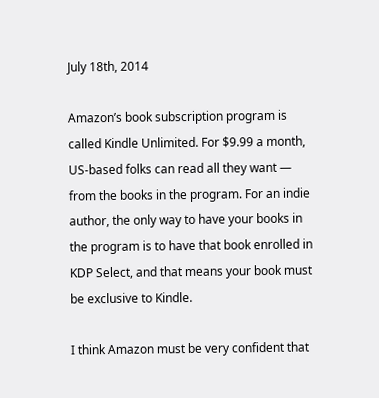July 18th, 2014

Amazon’s book subscription program is called Kindle Unlimited. For $9.99 a month, US-based folks can read all they want — from the books in the program. For an indie author, the only way to have your books in the program is to have that book enrolled in KDP Select, and that means your book must be exclusive to Kindle.

I think Amazon must be very confident that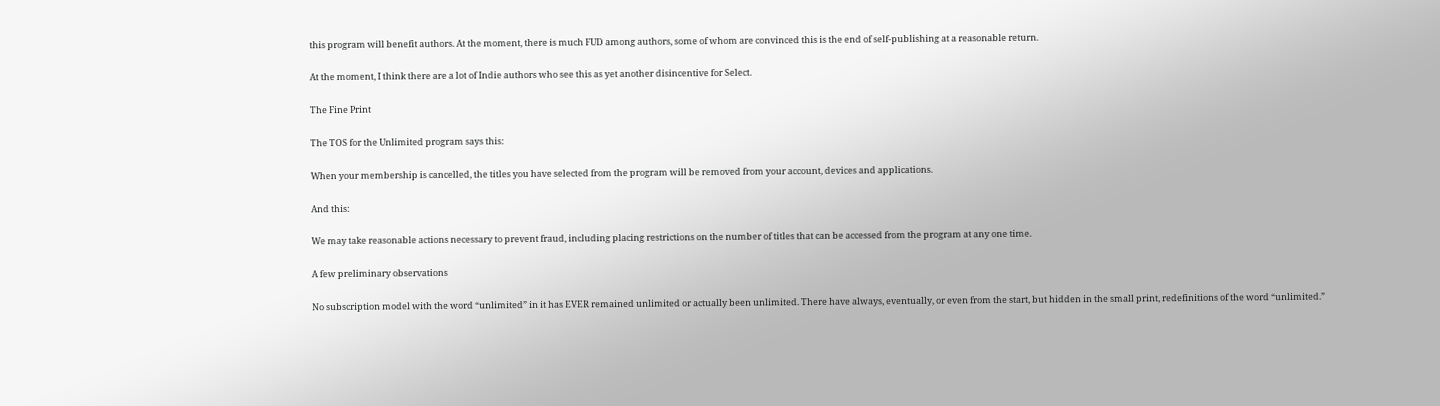this program will benefit authors. At the moment, there is much FUD among authors, some of whom are convinced this is the end of self-publishing at a reasonable return.

At the moment, I think there are a lot of Indie authors who see this as yet another disincentive for Select.

The Fine Print

The TOS for the Unlimited program says this:

When your membership is cancelled, the titles you have selected from the program will be removed from your account, devices and applications.

And this:

We may take reasonable actions necessary to prevent fraud, including placing restrictions on the number of titles that can be accessed from the program at any one time.

A few preliminary observations

No subscription model with the word “unlimited” in it has EVER remained unlimited or actually been unlimited. There have always, eventually, or even from the start, but hidden in the small print, redefinitions of the word “unlimited.”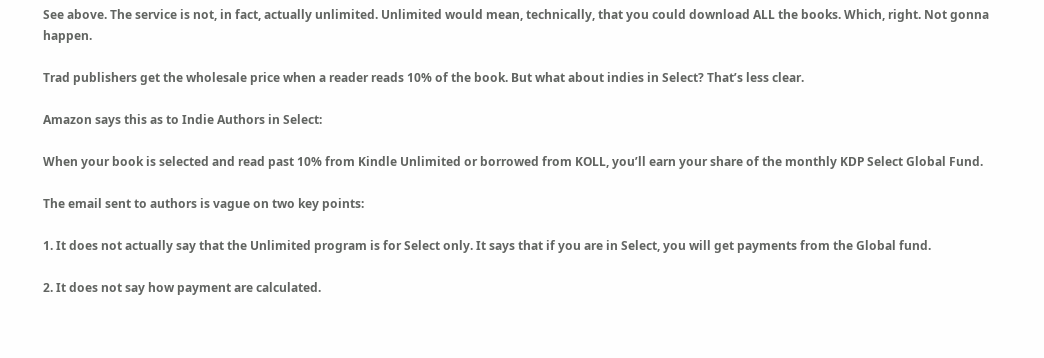See above. The service is not, in fact, actually unlimited. Unlimited would mean, technically, that you could download ALL the books. Which, right. Not gonna happen.

Trad publishers get the wholesale price when a reader reads 10% of the book. But what about indies in Select? That’s less clear.

Amazon says this as to Indie Authors in Select:

When your book is selected and read past 10% from Kindle Unlimited or borrowed from KOLL, you’ll earn your share of the monthly KDP Select Global Fund.

The email sent to authors is vague on two key points:

1. It does not actually say that the Unlimited program is for Select only. It says that if you are in Select, you will get payments from the Global fund.

2. It does not say how payment are calculated.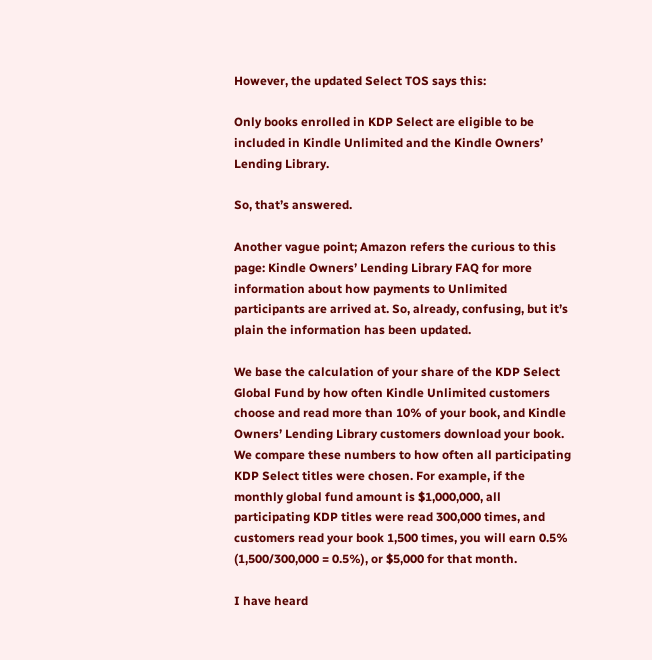However, the updated Select TOS says this:

Only books enrolled in KDP Select are eligible to be included in Kindle Unlimited and the Kindle Owners’ Lending Library.

So, that’s answered.

Another vague point; Amazon refers the curious to this page: Kindle Owners’ Lending Library FAQ for more information about how payments to Unlimited participants are arrived at. So, already, confusing, but it’s plain the information has been updated.

We base the calculation of your share of the KDP Select Global Fund by how often Kindle Unlimited customers choose and read more than 10% of your book, and Kindle Owners’ Lending Library customers download your book. We compare these numbers to how often all participating KDP Select titles were chosen. For example, if the monthly global fund amount is $1,000,000, all participating KDP titles were read 300,000 times, and customers read your book 1,500 times, you will earn 0.5% (1,500/300,000 = 0.5%), or $5,000 for that month.

I have heard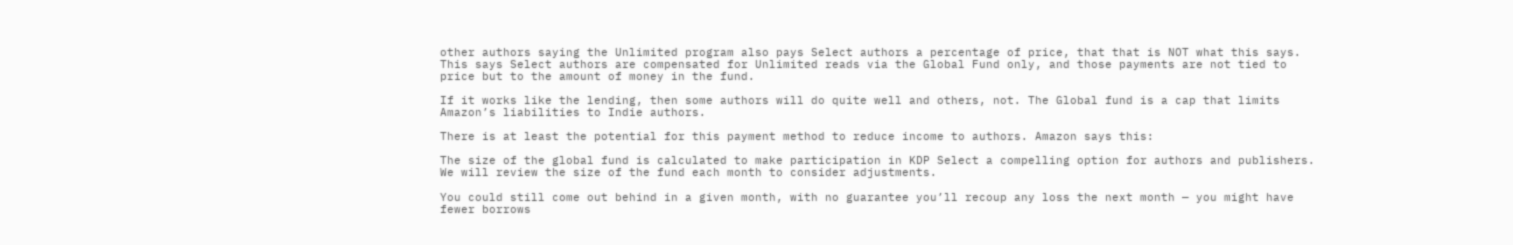other authors saying the Unlimited program also pays Select authors a percentage of price, that that is NOT what this says. This says Select authors are compensated for Unlimited reads via the Global Fund only, and those payments are not tied to price but to the amount of money in the fund.

If it works like the lending, then some authors will do quite well and others, not. The Global fund is a cap that limits Amazon’s liabilities to Indie authors.

There is at least the potential for this payment method to reduce income to authors. Amazon says this:

The size of the global fund is calculated to make participation in KDP Select a compelling option for authors and publishers. We will review the size of the fund each month to consider adjustments.

You could still come out behind in a given month, with no guarantee you’ll recoup any loss the next month — you might have fewer borrows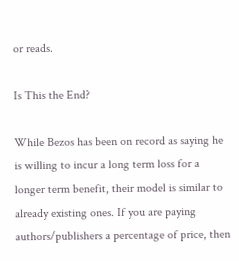or reads.

Is This the End?

While Bezos has been on record as saying he is willing to incur a long term loss for a longer term benefit, their model is similar to already existing ones. If you are paying authors/publishers a percentage of price, then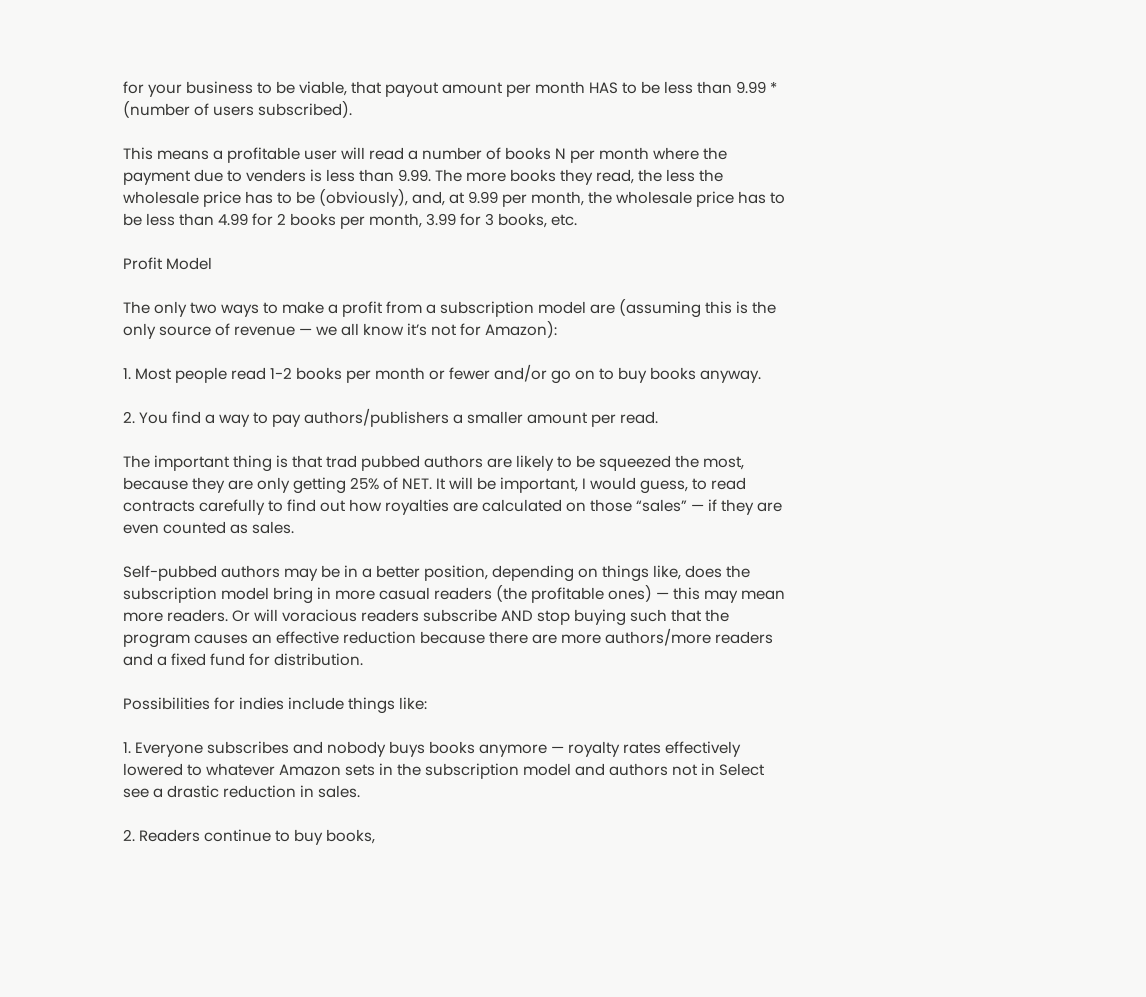for your business to be viable, that payout amount per month HAS to be less than 9.99 * (number of users subscribed).

This means a profitable user will read a number of books N per month where the payment due to venders is less than 9.99. The more books they read, the less the wholesale price has to be (obviously), and, at 9.99 per month, the wholesale price has to be less than 4.99 for 2 books per month, 3.99 for 3 books, etc.

Profit Model

The only two ways to make a profit from a subscription model are (assuming this is the only source of revenue — we all know it’s not for Amazon):

1. Most people read 1-2 books per month or fewer and/or go on to buy books anyway.

2. You find a way to pay authors/publishers a smaller amount per read.

The important thing is that trad pubbed authors are likely to be squeezed the most, because they are only getting 25% of NET. It will be important, I would guess, to read contracts carefully to find out how royalties are calculated on those “sales” — if they are even counted as sales.

Self-pubbed authors may be in a better position, depending on things like, does the subscription model bring in more casual readers (the profitable ones) — this may mean more readers. Or will voracious readers subscribe AND stop buying such that the program causes an effective reduction because there are more authors/more readers and a fixed fund for distribution.

Possibilities for indies include things like:

1. Everyone subscribes and nobody buys books anymore — royalty rates effectively lowered to whatever Amazon sets in the subscription model and authors not in Select see a drastic reduction in sales.

2. Readers continue to buy books,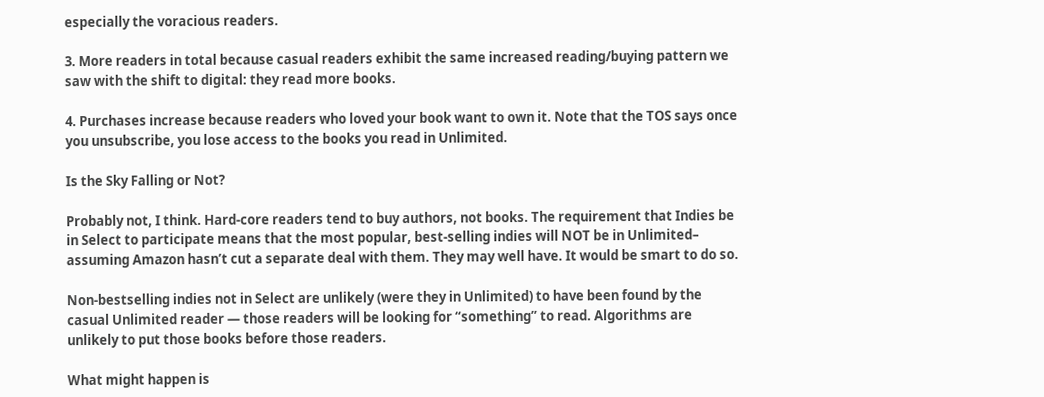especially the voracious readers.

3. More readers in total because casual readers exhibit the same increased reading/buying pattern we saw with the shift to digital: they read more books.

4. Purchases increase because readers who loved your book want to own it. Note that the TOS says once you unsubscribe, you lose access to the books you read in Unlimited.

Is the Sky Falling or Not?

Probably not, I think. Hard-core readers tend to buy authors, not books. The requirement that Indies be in Select to participate means that the most popular, best-selling indies will NOT be in Unlimited– assuming Amazon hasn’t cut a separate deal with them. They may well have. It would be smart to do so.

Non-bestselling indies not in Select are unlikely (were they in Unlimited) to have been found by the casual Unlimited reader — those readers will be looking for “something” to read. Algorithms are unlikely to put those books before those readers.

What might happen is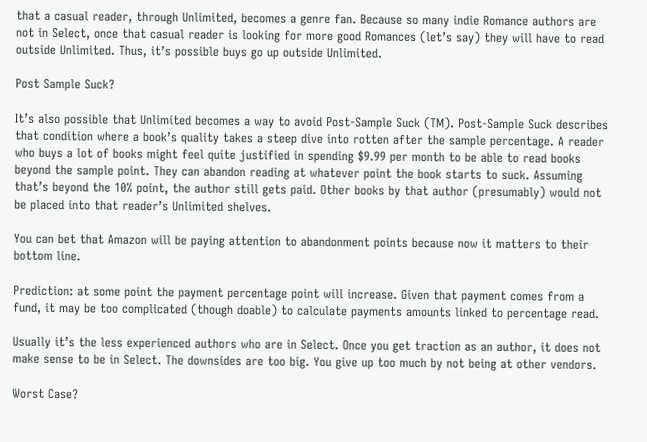that a casual reader, through Unlimited, becomes a genre fan. Because so many indie Romance authors are not in Select, once that casual reader is looking for more good Romances (let’s say) they will have to read outside Unlimited. Thus, it’s possible buys go up outside Unlimited.

Post Sample Suck?

It’s also possible that Unlimited becomes a way to avoid Post-Sample Suck (TM). Post-Sample Suck describes that condition where a book’s quality takes a steep dive into rotten after the sample percentage. A reader who buys a lot of books might feel quite justified in spending $9.99 per month to be able to read books beyond the sample point. They can abandon reading at whatever point the book starts to suck. Assuming that’s beyond the 10% point, the author still gets paid. Other books by that author (presumably) would not be placed into that reader’s Unlimited shelves.

You can bet that Amazon will be paying attention to abandonment points because now it matters to their bottom line.

Prediction: at some point the payment percentage point will increase. Given that payment comes from a fund, it may be too complicated (though doable) to calculate payments amounts linked to percentage read.

Usually it’s the less experienced authors who are in Select. Once you get traction as an author, it does not make sense to be in Select. The downsides are too big. You give up too much by not being at other vendors.

Worst Case?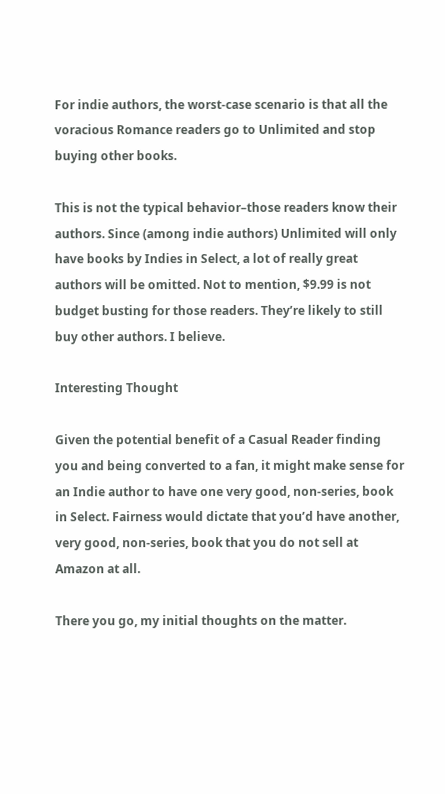For indie authors, the worst-case scenario is that all the voracious Romance readers go to Unlimited and stop buying other books.

This is not the typical behavior–those readers know their authors. Since (among indie authors) Unlimited will only have books by Indies in Select, a lot of really great authors will be omitted. Not to mention, $9.99 is not budget busting for those readers. They’re likely to still buy other authors. I believe.

Interesting Thought

Given the potential benefit of a Casual Reader finding you and being converted to a fan, it might make sense for an Indie author to have one very good, non-series, book in Select. Fairness would dictate that you’d have another, very good, non-series, book that you do not sell at Amazon at all.

There you go, my initial thoughts on the matter.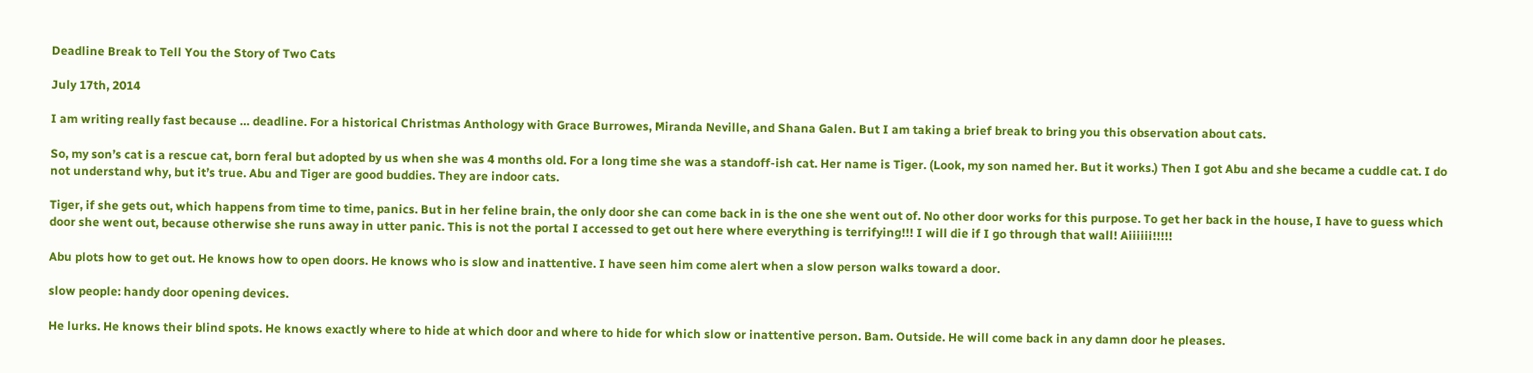Deadline Break to Tell You the Story of Two Cats

July 17th, 2014

I am writing really fast because … deadline. For a historical Christmas Anthology with Grace Burrowes, Miranda Neville, and Shana Galen. But I am taking a brief break to bring you this observation about cats.

So, my son’s cat is a rescue cat, born feral but adopted by us when she was 4 months old. For a long time she was a standoff-ish cat. Her name is Tiger. (Look, my son named her. But it works.) Then I got Abu and she became a cuddle cat. I do not understand why, but it’s true. Abu and Tiger are good buddies. They are indoor cats.

Tiger, if she gets out, which happens from time to time, panics. But in her feline brain, the only door she can come back in is the one she went out of. No other door works for this purpose. To get her back in the house, I have to guess which door she went out, because otherwise she runs away in utter panic. This is not the portal I accessed to get out here where everything is terrifying!!! I will die if I go through that wall! Aiiiiii!!!!!

Abu plots how to get out. He knows how to open doors. He knows who is slow and inattentive. I have seen him come alert when a slow person walks toward a door.

slow people: handy door opening devices.

He lurks. He knows their blind spots. He knows exactly where to hide at which door and where to hide for which slow or inattentive person. Bam. Outside. He will come back in any damn door he pleases.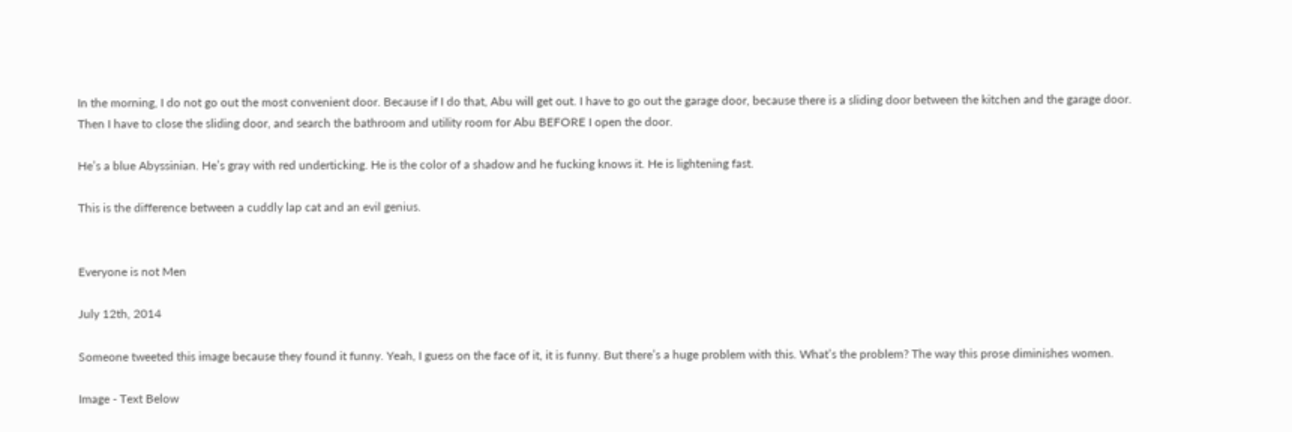In the morning, I do not go out the most convenient door. Because if I do that, Abu will get out. I have to go out the garage door, because there is a sliding door between the kitchen and the garage door. Then I have to close the sliding door, and search the bathroom and utility room for Abu BEFORE I open the door.

He’s a blue Abyssinian. He’s gray with red underticking. He is the color of a shadow and he fucking knows it. He is lightening fast.

This is the difference between a cuddly lap cat and an evil genius.


Everyone is not Men

July 12th, 2014

Someone tweeted this image because they found it funny. Yeah, I guess on the face of it, it is funny. But there’s a huge problem with this. What’s the problem? The way this prose diminishes women.

Image - Text Below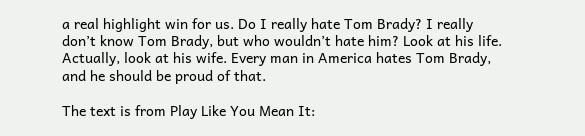a real highlight win for us. Do I really hate Tom Brady? I really don’t know Tom Brady, but who wouldn’t hate him? Look at his life. Actually, look at his wife. Every man in America hates Tom Brady, and he should be proud of that.

The text is from Play Like You Mean It: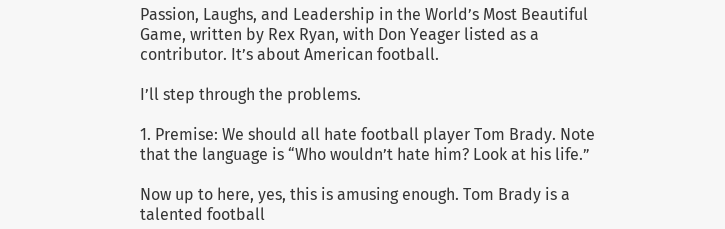Passion, Laughs, and Leadership in the World’s Most Beautiful Game, written by Rex Ryan, with Don Yeager listed as a contributor. It’s about American football.

I’ll step through the problems.

1. Premise: We should all hate football player Tom Brady. Note that the language is “Who wouldn’t hate him? Look at his life.”

Now up to here, yes, this is amusing enough. Tom Brady is a talented football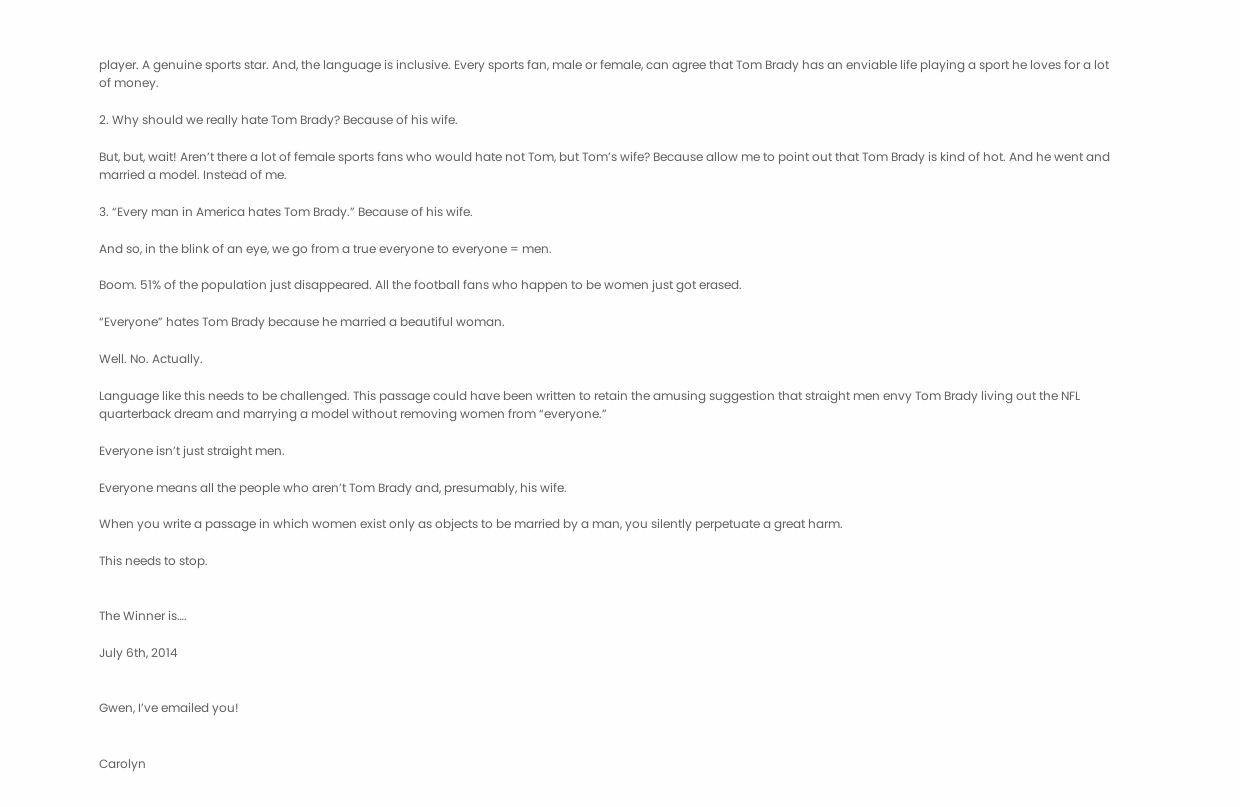player. A genuine sports star. And, the language is inclusive. Every sports fan, male or female, can agree that Tom Brady has an enviable life playing a sport he loves for a lot of money.

2. Why should we really hate Tom Brady? Because of his wife.

But, but, wait! Aren’t there a lot of female sports fans who would hate not Tom, but Tom’s wife? Because allow me to point out that Tom Brady is kind of hot. And he went and married a model. Instead of me.

3. “Every man in America hates Tom Brady.” Because of his wife.

And so, in the blink of an eye, we go from a true everyone to everyone = men.

Boom. 51% of the population just disappeared. All the football fans who happen to be women just got erased.

“Everyone” hates Tom Brady because he married a beautiful woman.

Well. No. Actually.

Language like this needs to be challenged. This passage could have been written to retain the amusing suggestion that straight men envy Tom Brady living out the NFL quarterback dream and marrying a model without removing women from “everyone.”

Everyone isn’t just straight men.

Everyone means all the people who aren’t Tom Brady and, presumably, his wife.

When you write a passage in which women exist only as objects to be married by a man, you silently perpetuate a great harm.

This needs to stop.


The Winner is….

July 6th, 2014


Gwen, I’ve emailed you!


Carolyn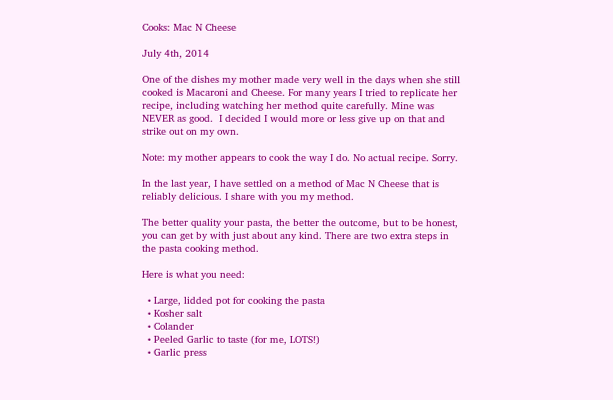Cooks: Mac N Cheese

July 4th, 2014

One of the dishes my mother made very well in the days when she still cooked is Macaroni and Cheese. For many years I tried to replicate her recipe, including watching her method quite carefully. Mine was NEVER as good.  I decided I would more or less give up on that and strike out on my own.

Note: my mother appears to cook the way I do. No actual recipe. Sorry.

In the last year, I have settled on a method of Mac N Cheese that is reliably delicious. I share with you my method.

The better quality your pasta, the better the outcome, but to be honest, you can get by with just about any kind. There are two extra steps in the pasta cooking method.

Here is what you need:

  • Large, lidded pot for cooking the pasta
  • Kosher salt
  • Colander
  • Peeled Garlic to taste (for me, LOTS!)
  • Garlic press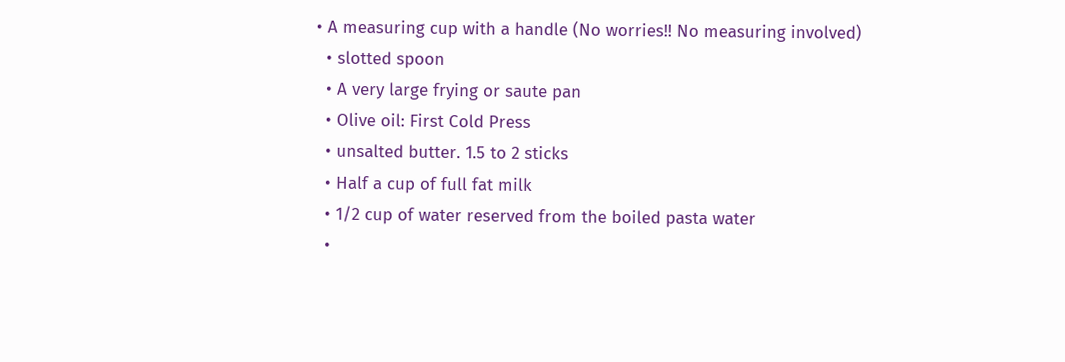• A measuring cup with a handle (No worries!! No measuring involved)
  • slotted spoon
  • A very large frying or saute pan
  • Olive oil: First Cold Press
  • unsalted butter. 1.5 to 2 sticks
  • Half a cup of full fat milk
  • 1/2 cup of water reserved from the boiled pasta water
  •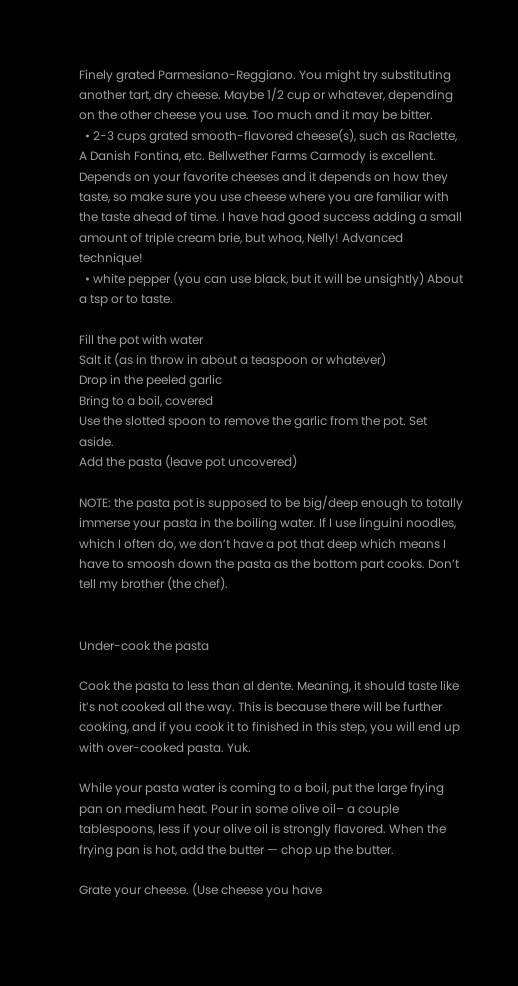Finely grated Parmesiano-Reggiano. You might try substituting another tart, dry cheese. Maybe 1/2 cup or whatever, depending on the other cheese you use. Too much and it may be bitter.
  • 2-3 cups grated smooth-flavored cheese(s), such as Raclette, A Danish Fontina, etc. Bellwether Farms Carmody is excellent. Depends on your favorite cheeses and it depends on how they taste, so make sure you use cheese where you are familiar with the taste ahead of time. I have had good success adding a small amount of triple cream brie, but whoa, Nelly! Advanced technique!
  • white pepper (you can use black, but it will be unsightly) About a tsp or to taste.

Fill the pot with water
Salt it (as in throw in about a teaspoon or whatever)
Drop in the peeled garlic
Bring to a boil, covered
Use the slotted spoon to remove the garlic from the pot. Set aside.
Add the pasta (leave pot uncovered)

NOTE: the pasta pot is supposed to be big/deep enough to totally immerse your pasta in the boiling water. If I use linguini noodles, which I often do, we don’t have a pot that deep which means I have to smoosh down the pasta as the bottom part cooks. Don’t tell my brother (the chef).


Under-cook the pasta

Cook the pasta to less than al dente. Meaning, it should taste like it’s not cooked all the way. This is because there will be further cooking, and if you cook it to finished in this step, you will end up with over-cooked pasta. Yuk.

While your pasta water is coming to a boil, put the large frying pan on medium heat. Pour in some olive oil– a couple tablespoons, less if your olive oil is strongly flavored. When the frying pan is hot, add the butter — chop up the butter.

Grate your cheese. (Use cheese you have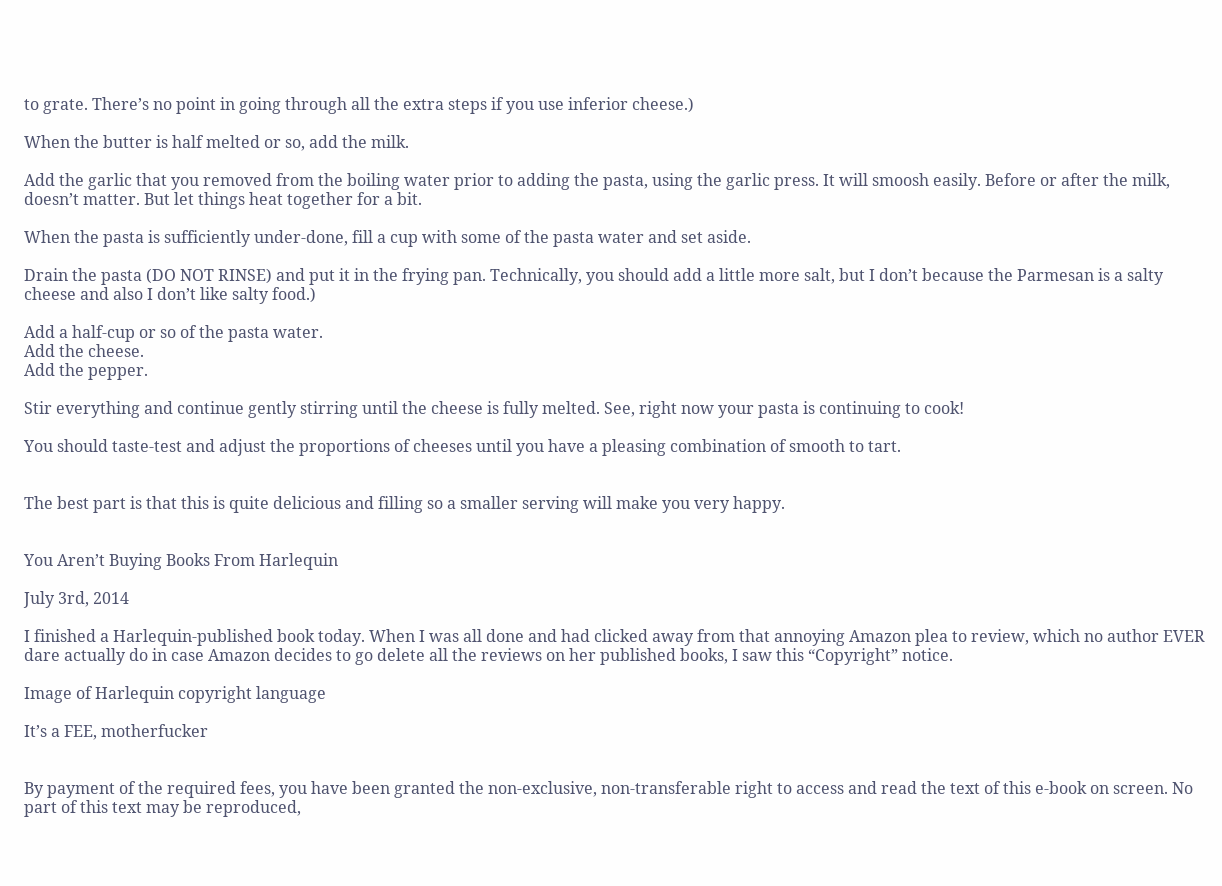to grate. There’s no point in going through all the extra steps if you use inferior cheese.)

When the butter is half melted or so, add the milk.

Add the garlic that you removed from the boiling water prior to adding the pasta, using the garlic press. It will smoosh easily. Before or after the milk, doesn’t matter. But let things heat together for a bit.

When the pasta is sufficiently under-done, fill a cup with some of the pasta water and set aside.

Drain the pasta (DO NOT RINSE) and put it in the frying pan. Technically, you should add a little more salt, but I don’t because the Parmesan is a salty cheese and also I don’t like salty food.)

Add a half-cup or so of the pasta water.
Add the cheese.
Add the pepper.

Stir everything and continue gently stirring until the cheese is fully melted. See, right now your pasta is continuing to cook!

You should taste-test and adjust the proportions of cheeses until you have a pleasing combination of smooth to tart.


The best part is that this is quite delicious and filling so a smaller serving will make you very happy.


You Aren’t Buying Books From Harlequin

July 3rd, 2014

I finished a Harlequin-published book today. When I was all done and had clicked away from that annoying Amazon plea to review, which no author EVER dare actually do in case Amazon decides to go delete all the reviews on her published books, I saw this “Copyright” notice.

Image of Harlequin copyright language

It’s a FEE, motherfucker


By payment of the required fees, you have been granted the non-exclusive, non-transferable right to access and read the text of this e-book on screen. No part of this text may be reproduced,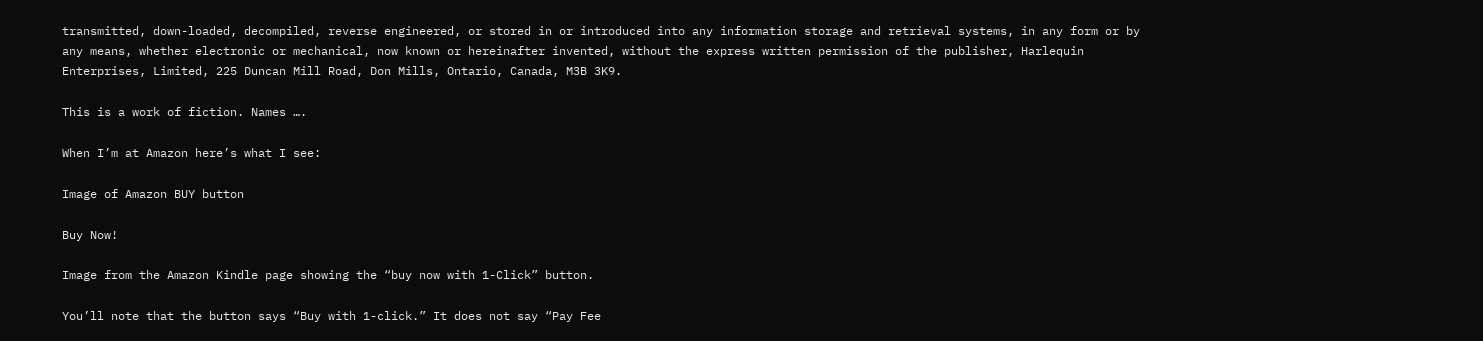transmitted, down-loaded, decompiled, reverse engineered, or stored in or introduced into any information storage and retrieval systems, in any form or by any means, whether electronic or mechanical, now known or hereinafter invented, without the express written permission of the publisher, Harlequin Enterprises, Limited, 225 Duncan Mill Road, Don Mills, Ontario, Canada, M3B 3K9.

This is a work of fiction. Names ….

When I’m at Amazon here’s what I see:

Image of Amazon BUY button

Buy Now!

Image from the Amazon Kindle page showing the “buy now with 1-Click” button.

You’ll note that the button says “Buy with 1-click.” It does not say “Pay Fee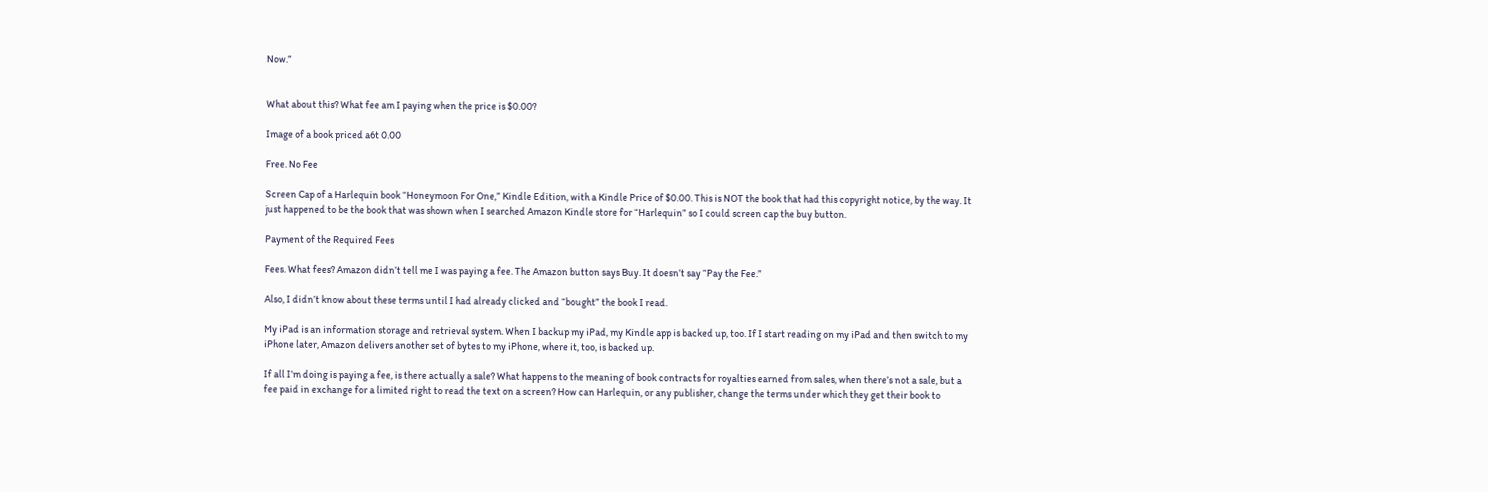Now.”


What about this? What fee am I paying when the price is $0.00?

Image of a book priced a6t 0.00

Free. No Fee

Screen Cap of a Harlequin book “Honeymoon For One,” Kindle Edition, with a Kindle Price of $0.00. This is NOT the book that had this copyright notice, by the way. It just happened to be the book that was shown when I searched Amazon Kindle store for “Harlequin” so I could screen cap the buy button.

Payment of the Required Fees

Fees. What fees? Amazon didn’t tell me I was paying a fee. The Amazon button says Buy. It doesn’t say “Pay the Fee.”

Also, I didn’t know about these terms until I had already clicked and “bought” the book I read.

My iPad is an information storage and retrieval system. When I backup my iPad, my Kindle app is backed up, too. If I start reading on my iPad and then switch to my iPhone later, Amazon delivers another set of bytes to my iPhone, where it, too, is backed up.

If all I’m doing is paying a fee, is there actually a sale? What happens to the meaning of book contracts for royalties earned from sales, when there’s not a sale, but a fee paid in exchange for a limited right to read the text on a screen? How can Harlequin, or any publisher, change the terms under which they get their book to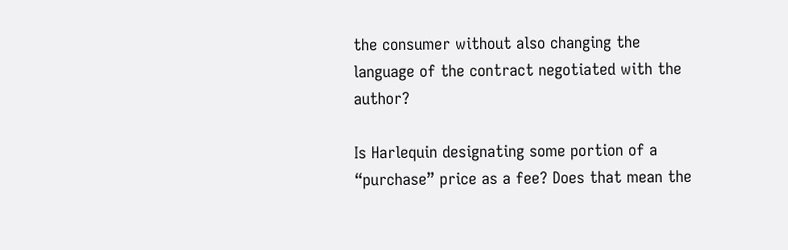the consumer without also changing the language of the contract negotiated with the author?

Is Harlequin designating some portion of a “purchase” price as a fee? Does that mean the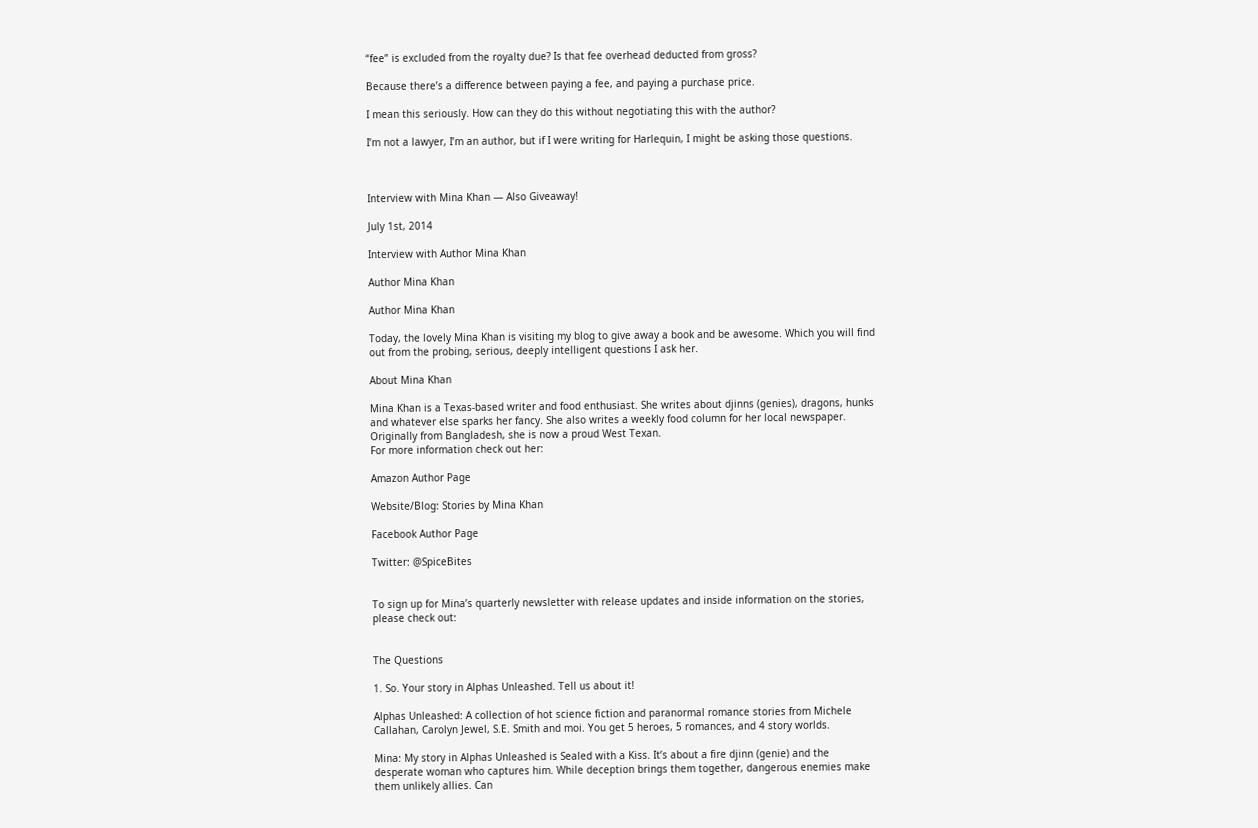“fee” is excluded from the royalty due? Is that fee overhead deducted from gross?

Because there’s a difference between paying a fee, and paying a purchase price.

I mean this seriously. How can they do this without negotiating this with the author?

I’m not a lawyer, I’m an author, but if I were writing for Harlequin, I might be asking those questions.



Interview with Mina Khan — Also Giveaway!

July 1st, 2014

Interview with Author Mina Khan

Author Mina Khan

Author Mina Khan

Today, the lovely Mina Khan is visiting my blog to give away a book and be awesome. Which you will find out from the probing, serious, deeply intelligent questions I ask her.

About Mina Khan

Mina Khan is a Texas-based writer and food enthusiast. She writes about djinns (genies), dragons, hunks and whatever else sparks her fancy. She also writes a weekly food column for her local newspaper. Originally from Bangladesh, she is now a proud West Texan.
For more information check out her:

Amazon Author Page

Website/Blog: Stories by Mina Khan

Facebook Author Page

Twitter: @SpiceBites


To sign up for Mina’s quarterly newsletter with release updates and inside information on the stories, please check out:


The Questions

1. So. Your story in Alphas Unleashed. Tell us about it!

Alphas Unleashed: A collection of hot science fiction and paranormal romance stories from Michele Callahan, Carolyn Jewel, S.E. Smith and moi. You get 5 heroes, 5 romances, and 4 story worlds.

Mina: My story in Alphas Unleashed is Sealed with a Kiss. It’s about a fire djinn (genie) and the desperate woman who captures him. While deception brings them together, dangerous enemies make them unlikely allies. Can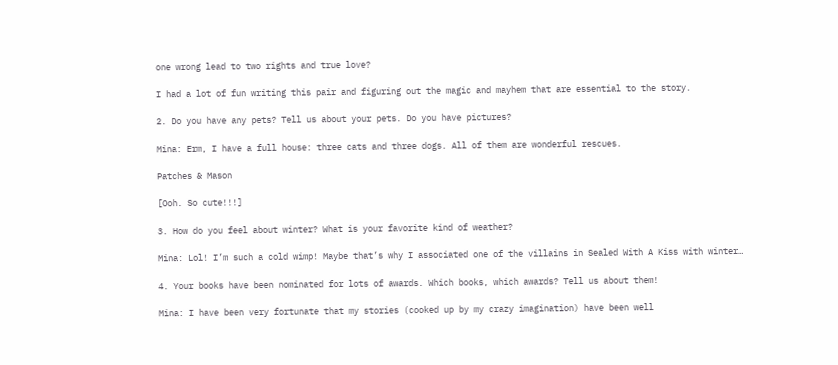one wrong lead to two rights and true love?

I had a lot of fun writing this pair and figuring out the magic and mayhem that are essential to the story.

2. Do you have any pets? Tell us about your pets. Do you have pictures?

Mina: Erm, I have a full house: three cats and three dogs. All of them are wonderful rescues.

Patches & Mason

[Ooh. So cute!!!]

3. How do you feel about winter? What is your favorite kind of weather?

Mina: Lol! I’m such a cold wimp! Maybe that’s why I associated one of the villains in Sealed With A Kiss with winter…

4. Your books have been nominated for lots of awards. Which books, which awards? Tell us about them!

Mina: I have been very fortunate that my stories (cooked up by my crazy imagination) have been well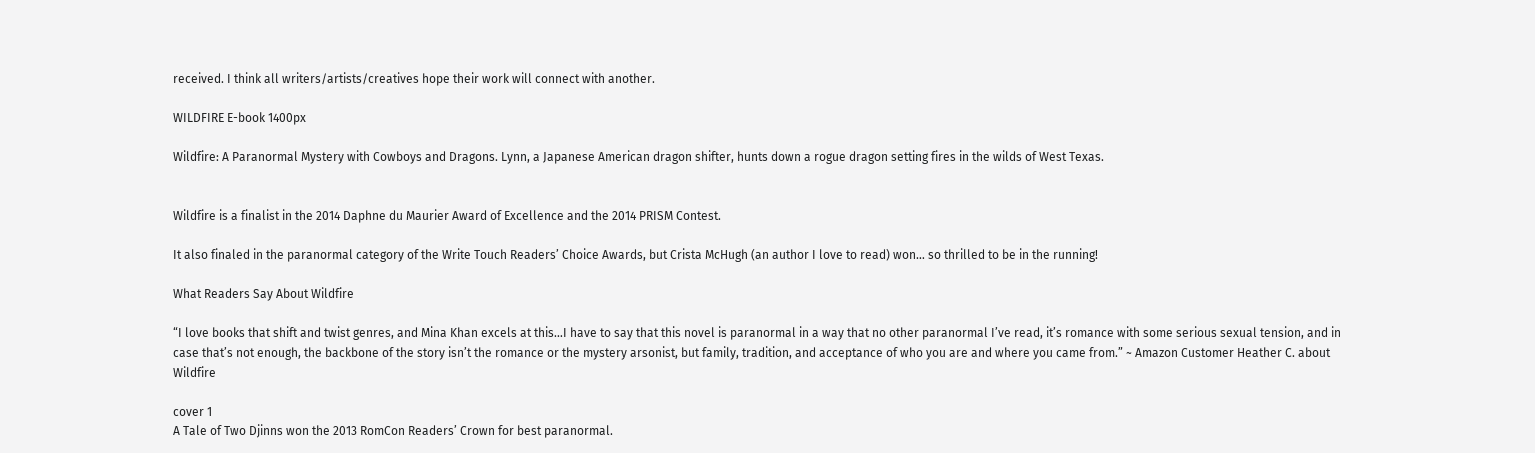received. I think all writers/artists/creatives hope their work will connect with another.

WILDFIRE E-book 1400px

Wildfire: A Paranormal Mystery with Cowboys and Dragons. Lynn, a Japanese American dragon shifter, hunts down a rogue dragon setting fires in the wilds of West Texas.


Wildfire is a finalist in the 2014 Daphne du Maurier Award of Excellence and the 2014 PRISM Contest.

It also finaled in the paranormal category of the Write Touch Readers’ Choice Awards, but Crista McHugh (an author I love to read) won… so thrilled to be in the running!

What Readers Say About Wildfire

“I love books that shift and twist genres, and Mina Khan excels at this…I have to say that this novel is paranormal in a way that no other paranormal I’ve read, it’s romance with some serious sexual tension, and in case that’s not enough, the backbone of the story isn’t the romance or the mystery arsonist, but family, tradition, and acceptance of who you are and where you came from.” ~ Amazon Customer Heather C. about Wildfire

cover 1
A Tale of Two Djinns won the 2013 RomCon Readers’ Crown for best paranormal.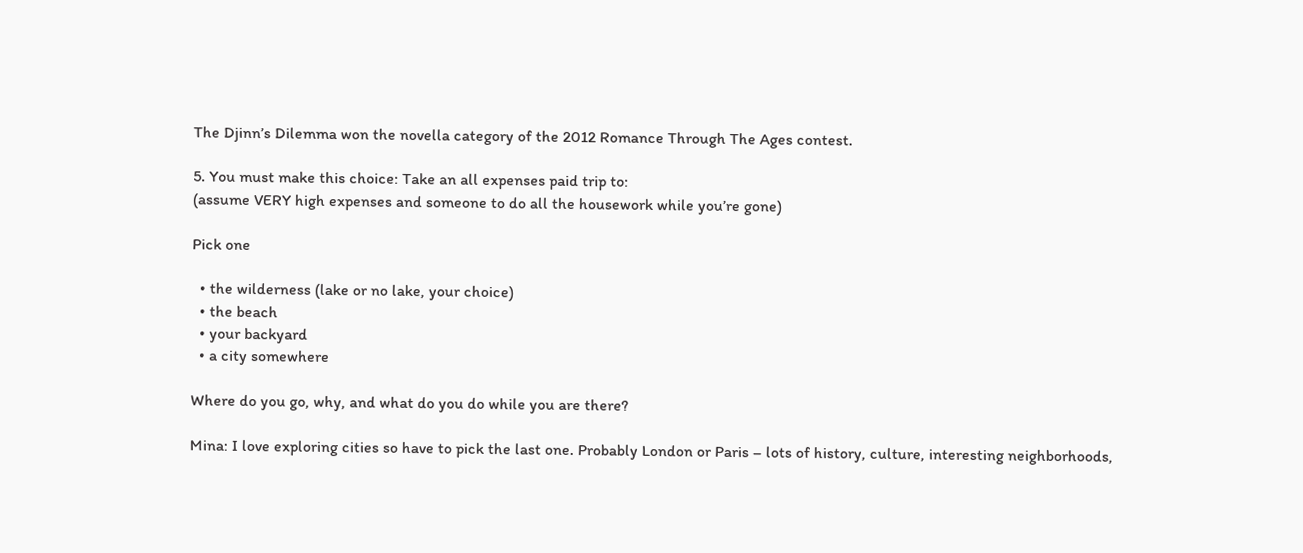The Djinn’s Dilemma won the novella category of the 2012 Romance Through The Ages contest.

5. You must make this choice: Take an all expenses paid trip to:
(assume VERY high expenses and someone to do all the housework while you’re gone)

Pick one

  • the wilderness (lake or no lake, your choice)
  • the beach
  • your backyard
  • a city somewhere

Where do you go, why, and what do you do while you are there?

Mina: I love exploring cities so have to pick the last one. Probably London or Paris – lots of history, culture, interesting neighborhoods,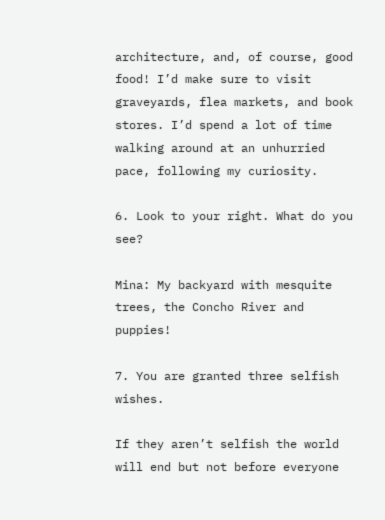architecture, and, of course, good food! I’d make sure to visit graveyards, flea markets, and book stores. I’d spend a lot of time walking around at an unhurried pace, following my curiosity.

6. Look to your right. What do you see?

Mina: My backyard with mesquite trees, the Concho River and puppies!

7. You are granted three selfish wishes.

If they aren’t selfish the world will end but not before everyone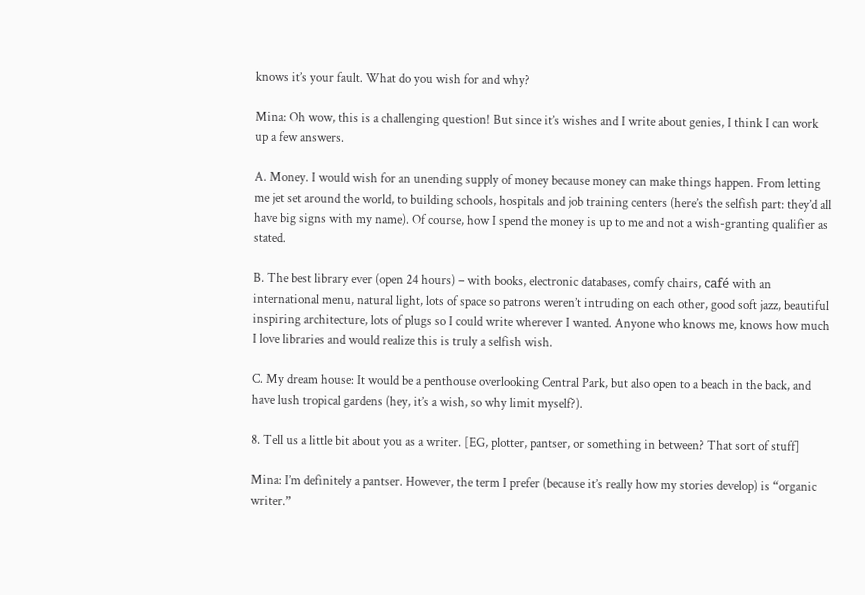knows it’s your fault. What do you wish for and why?

Mina: Oh wow, this is a challenging question! But since it’s wishes and I write about genies, I think I can work up a few answers.

A. Money. I would wish for an unending supply of money because money can make things happen. From letting me jet set around the world, to building schools, hospitals and job training centers (here’s the selfish part: they’d all have big signs with my name). Of course, how I spend the money is up to me and not a wish-granting qualifier as stated.

B. The best library ever (open 24 hours) – with books, electronic databases, comfy chairs, café with an international menu, natural light, lots of space so patrons weren’t intruding on each other, good soft jazz, beautiful inspiring architecture, lots of plugs so I could write wherever I wanted. Anyone who knows me, knows how much I love libraries and would realize this is truly a selfish wish.

C. My dream house: It would be a penthouse overlooking Central Park, but also open to a beach in the back, and have lush tropical gardens (hey, it’s a wish, so why limit myself?).

8. Tell us a little bit about you as a writer. [EG, plotter, pantser, or something in between? That sort of stuff]

Mina: I’m definitely a pantser. However, the term I prefer (because it’s really how my stories develop) is “organic writer.”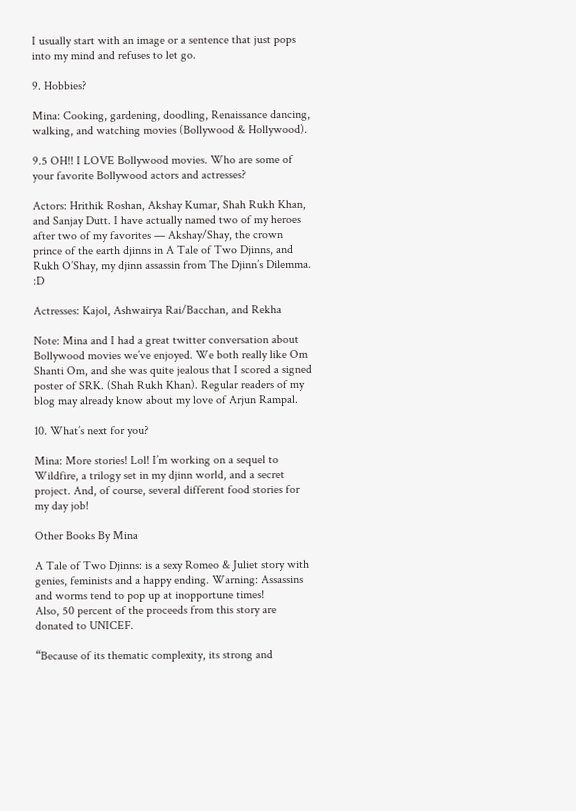I usually start with an image or a sentence that just pops into my mind and refuses to let go.

9. Hobbies?

Mina: Cooking, gardening, doodling, Renaissance dancing, walking, and watching movies (Bollywood & Hollywood).

9.5 OH!! I LOVE Bollywood movies. Who are some of your favorite Bollywood actors and actresses?

Actors: Hrithik Roshan, Akshay Kumar, Shah Rukh Khan, and Sanjay Dutt. I have actually named two of my heroes after two of my favorites — Akshay/Shay, the crown prince of the earth djinns in A Tale of Two Djinns, and Rukh O’Shay, my djinn assassin from The Djinn’s Dilemma. :D

Actresses: Kajol, Ashwairya Rai/Bacchan, and Rekha

Note: Mina and I had a great twitter conversation about Bollywood movies we’ve enjoyed. We both really like Om Shanti Om, and she was quite jealous that I scored a signed poster of SRK. (Shah Rukh Khan). Regular readers of my blog may already know about my love of Arjun Rampal.

10. What’s next for you?

Mina: More stories! Lol! I’m working on a sequel to Wildfire, a trilogy set in my djinn world, and a secret project. And, of course, several different food stories for my day job!

Other Books By Mina

A Tale of Two Djinns: is a sexy Romeo & Juliet story with genies, feminists and a happy ending. Warning: Assassins and worms tend to pop up at inopportune times!
Also, 50 percent of the proceeds from this story are donated to UNICEF.

“Because of its thematic complexity, its strong and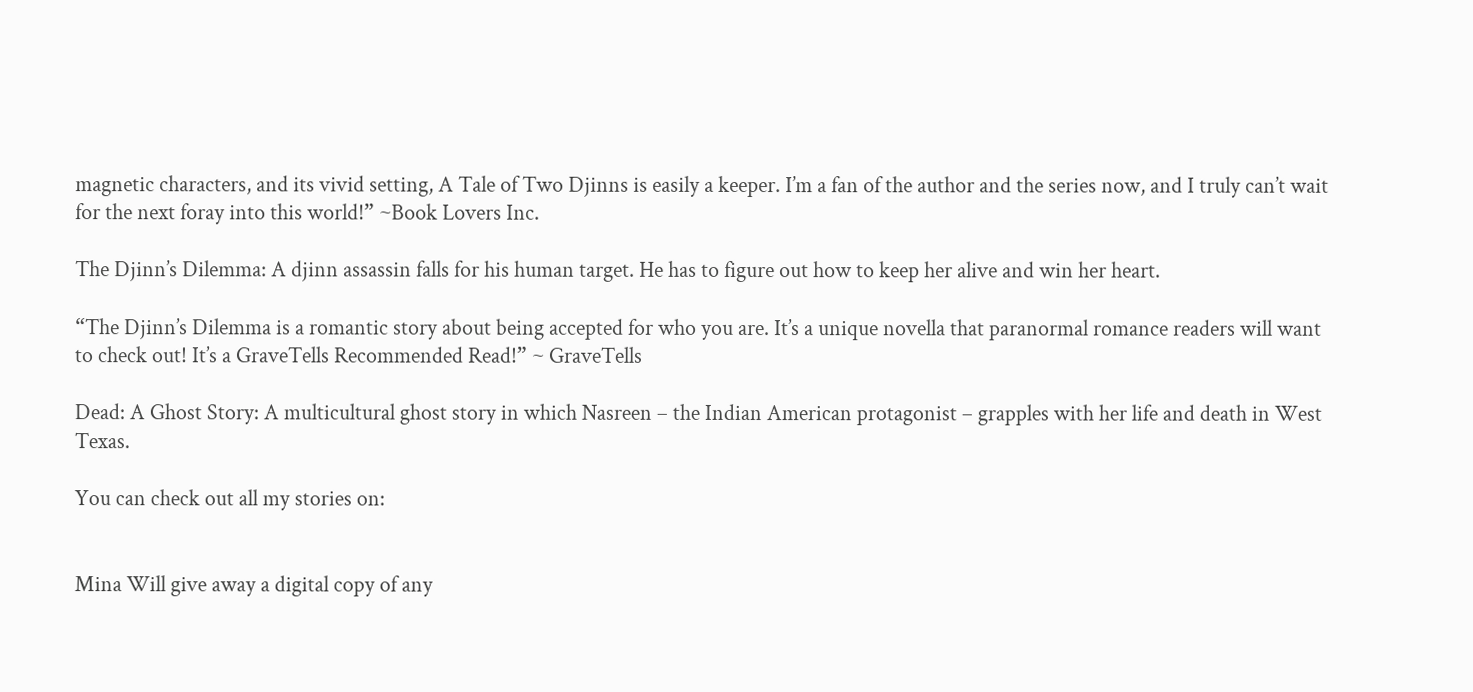magnetic characters, and its vivid setting, A Tale of Two Djinns is easily a keeper. I’m a fan of the author and the series now, and I truly can’t wait for the next foray into this world!” ~Book Lovers Inc.

The Djinn’s Dilemma: A djinn assassin falls for his human target. He has to figure out how to keep her alive and win her heart.

“The Djinn’s Dilemma is a romantic story about being accepted for who you are. It’s a unique novella that paranormal romance readers will want to check out! It’s a GraveTells Recommended Read!” ~ GraveTells

Dead: A Ghost Story: A multicultural ghost story in which Nasreen – the Indian American protagonist – grapples with her life and death in West Texas.

You can check out all my stories on:


Mina Will give away a digital copy of any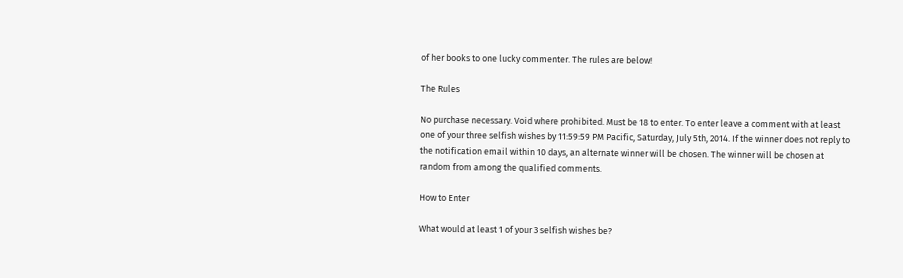of her books to one lucky commenter. The rules are below!

The Rules

No purchase necessary. Void where prohibited. Must be 18 to enter. To enter leave a comment with at least one of your three selfish wishes by 11:59:59 PM Pacific, Saturday, July 5th, 2014. If the winner does not reply to the notification email within 10 days, an alternate winner will be chosen. The winner will be chosen at random from among the qualified comments.

How to Enter

What would at least 1 of your 3 selfish wishes be?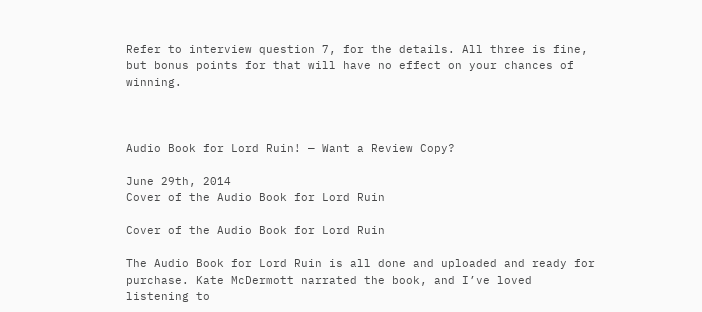Refer to interview question 7, for the details. All three is fine, but bonus points for that will have no effect on your chances of winning.



Audio Book for Lord Ruin! — Want a Review Copy?

June 29th, 2014
Cover of the Audio Book for Lord Ruin

Cover of the Audio Book for Lord Ruin

The Audio Book for Lord Ruin is all done and uploaded and ready for purchase. Kate McDermott narrated the book, and I’ve loved listening to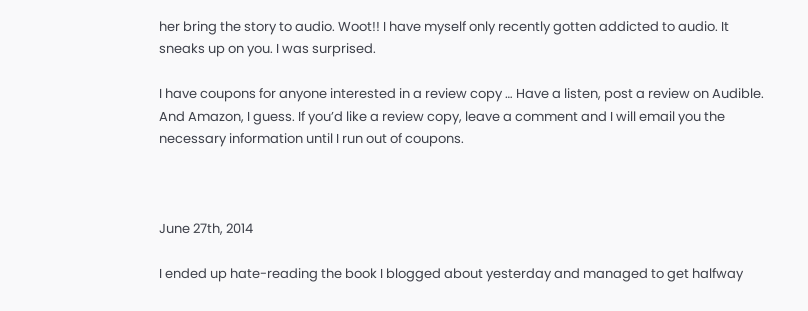her bring the story to audio. Woot!! I have myself only recently gotten addicted to audio. It sneaks up on you. I was surprised.

I have coupons for anyone interested in a review copy … Have a listen, post a review on Audible. And Amazon, I guess. If you’d like a review copy, leave a comment and I will email you the necessary information until I run out of coupons.



June 27th, 2014

I ended up hate-reading the book I blogged about yesterday and managed to get halfway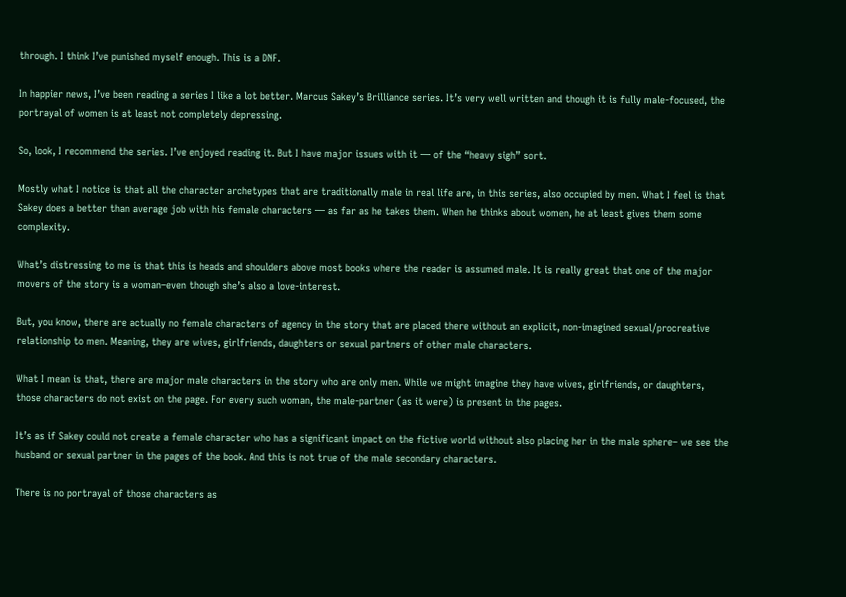through. I think I’ve punished myself enough. This is a DNF.

In happier news, I’ve been reading a series I like a lot better. Marcus Sakey’s Brilliance series. It’s very well written and though it is fully male-focused, the portrayal of women is at least not completely depressing.

So, look, I recommend the series. I’ve enjoyed reading it. But I have major issues with it — of the “heavy sigh” sort.

Mostly what I notice is that all the character archetypes that are traditionally male in real life are, in this series, also occupied by men. What I feel is that Sakey does a better than average job with his female characters — as far as he takes them. When he thinks about women, he at least gives them some complexity.

What’s distressing to me is that this is heads and shoulders above most books where the reader is assumed male. It is really great that one of the major movers of the story is a woman–even though she’s also a love-interest.

But, you know, there are actually no female characters of agency in the story that are placed there without an explicit, non-imagined sexual/procreative relationship to men. Meaning, they are wives, girlfriends, daughters or sexual partners of other male characters.

What I mean is that, there are major male characters in the story who are only men. While we might imagine they have wives, girlfriends, or daughters, those characters do not exist on the page. For every such woman, the male-partner (as it were) is present in the pages.

It’s as if Sakey could not create a female character who has a significant impact on the fictive world without also placing her in the male sphere– we see the husband or sexual partner in the pages of the book. And this is not true of the male secondary characters.

There is no portrayal of those characters as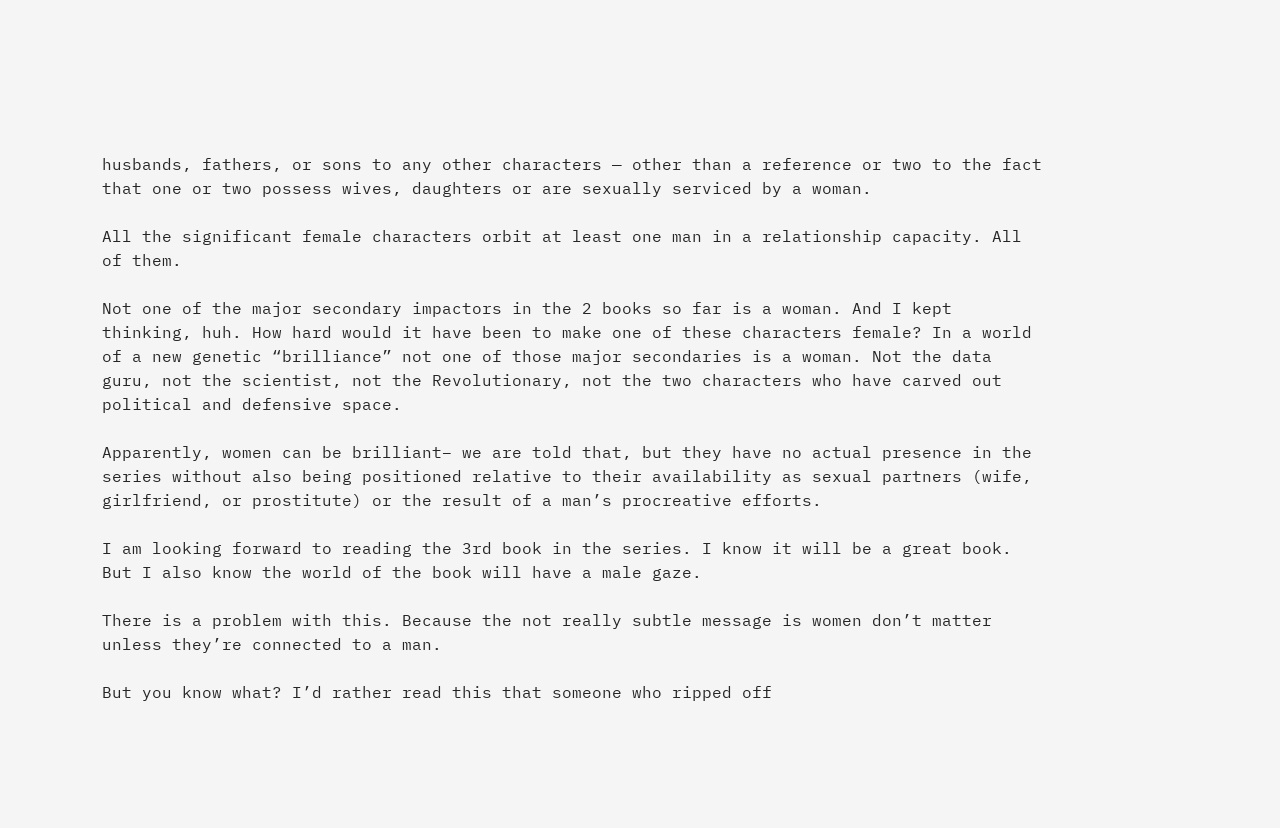husbands, fathers, or sons to any other characters — other than a reference or two to the fact that one or two possess wives, daughters or are sexually serviced by a woman.

All the significant female characters orbit at least one man in a relationship capacity. All of them.

Not one of the major secondary impactors in the 2 books so far is a woman. And I kept thinking, huh. How hard would it have been to make one of these characters female? In a world of a new genetic “brilliance” not one of those major secondaries is a woman. Not the data guru, not the scientist, not the Revolutionary, not the two characters who have carved out political and defensive space.

Apparently, women can be brilliant– we are told that, but they have no actual presence in the series without also being positioned relative to their availability as sexual partners (wife, girlfriend, or prostitute) or the result of a man’s procreative efforts.

I am looking forward to reading the 3rd book in the series. I know it will be a great book. But I also know the world of the book will have a male gaze.

There is a problem with this. Because the not really subtle message is women don’t matter unless they’re connected to a man.

But you know what? I’d rather read this that someone who ripped off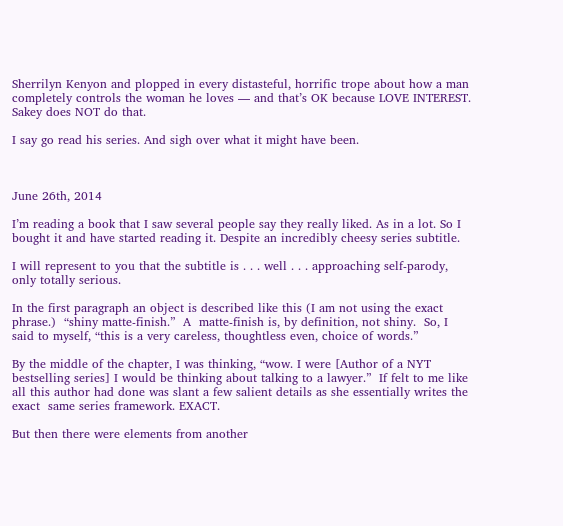Sherrilyn Kenyon and plopped in every distasteful, horrific trope about how a man completely controls the woman he loves — and that’s OK because LOVE INTEREST. Sakey does NOT do that.

I say go read his series. And sigh over what it might have been.



June 26th, 2014

I’m reading a book that I saw several people say they really liked. As in a lot. So I bought it and have started reading it. Despite an incredibly cheesy series subtitle.

I will represent to you that the subtitle is . . . well . . . approaching self-parody, only totally serious.

In the first paragraph an object is described like this (I am not using the exact phrase.)  “shiny matte-finish.”  A  matte-finish is, by definition, not shiny.  So, I said to myself, “this is a very careless, thoughtless even, choice of words.”

By the middle of the chapter, I was thinking, “wow. I were [Author of a NYT bestselling series] I would be thinking about talking to a lawyer.”  If felt to me like all this author had done was slant a few salient details as she essentially writes the exact  same series framework. EXACT.

But then there were elements from another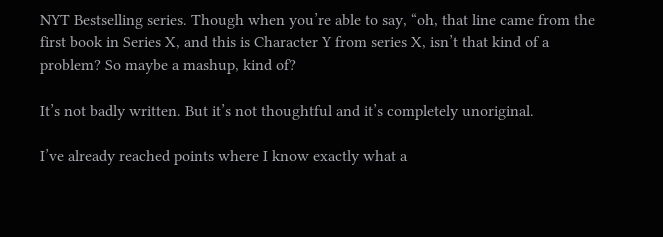NYT Bestselling series. Though when you’re able to say, “oh, that line came from the first book in Series X, and this is Character Y from series X, isn’t that kind of a problem? So maybe a mashup, kind of?

It’s not badly written. But it’s not thoughtful and it’s completely unoriginal.

I’ve already reached points where I know exactly what a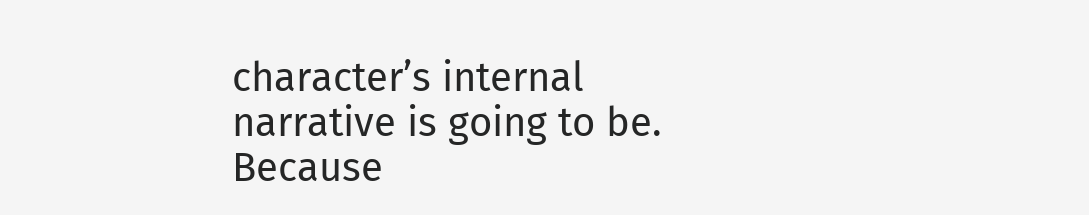character’s internal narrative is going to be. Because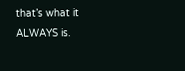that’s what it ALWAYS is.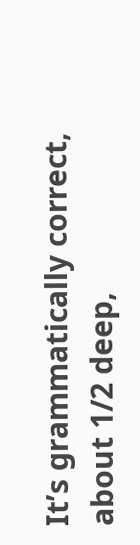It’s grammatically correct, about 1/2 deep,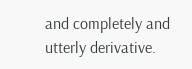and completely and utterly derivative.